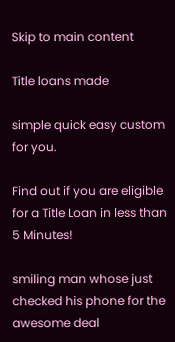Skip to main content

Title loans made

simple quick easy custom for you.

Find out if you are eligible for a Title Loan in less than 5 Minutes!

smiling man whose just checked his phone for the awesome deal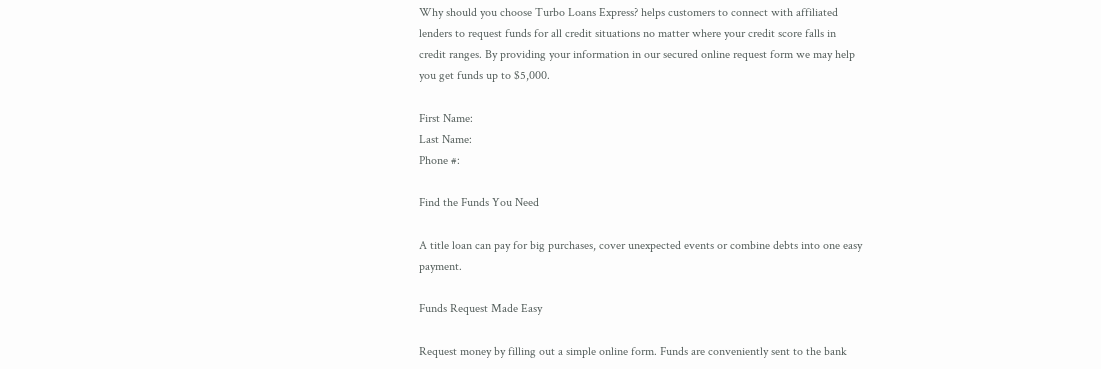Why should you choose Turbo Loans Express? helps customers to connect with affiliated lenders to request funds for all credit situations no matter where your credit score falls in credit ranges. By providing your information in our secured online request form we may help you get funds up to $5,000.

First Name:
Last Name:
Phone #:

Find the Funds You Need

A title loan can pay for big purchases, cover unexpected events or combine debts into one easy payment.

Funds Request Made Easy

Request money by filling out a simple online form. Funds are conveniently sent to the bank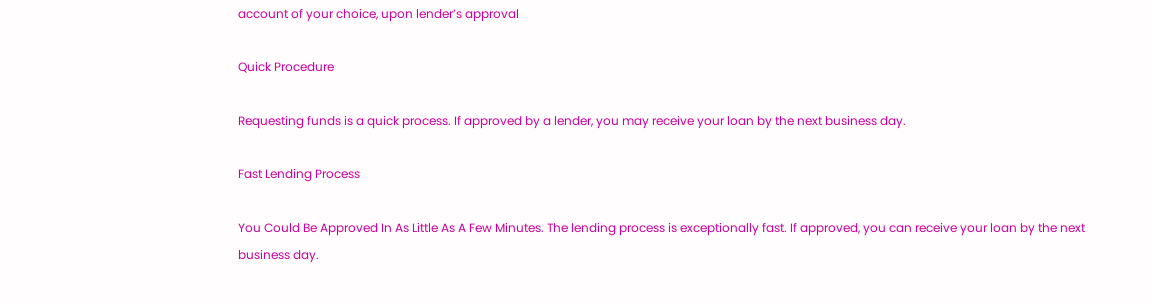account of your choice, upon lender’s approval

Quick Procedure

Requesting funds is a quick process. If approved by a lender, you may receive your loan by the next business day.

Fast Lending Process

You Could Be Approved In As Little As A Few Minutes. The lending process is exceptionally fast. If approved, you can receive your loan by the next business day.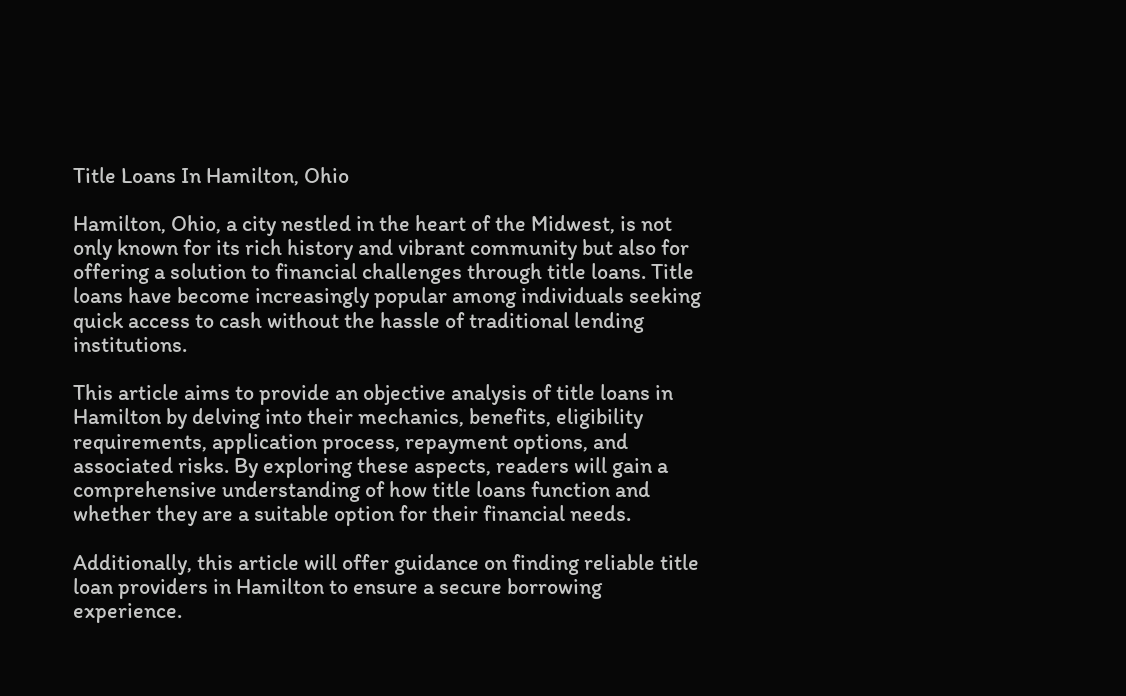Title Loans In Hamilton, Ohio

Hamilton, Ohio, a city nestled in the heart of the Midwest, is not only known for its rich history and vibrant community but also for offering a solution to financial challenges through title loans. Title loans have become increasingly popular among individuals seeking quick access to cash without the hassle of traditional lending institutions.

This article aims to provide an objective analysis of title loans in Hamilton by delving into their mechanics, benefits, eligibility requirements, application process, repayment options, and associated risks. By exploring these aspects, readers will gain a comprehensive understanding of how title loans function and whether they are a suitable option for their financial needs.

Additionally, this article will offer guidance on finding reliable title loan providers in Hamilton to ensure a secure borrowing experience.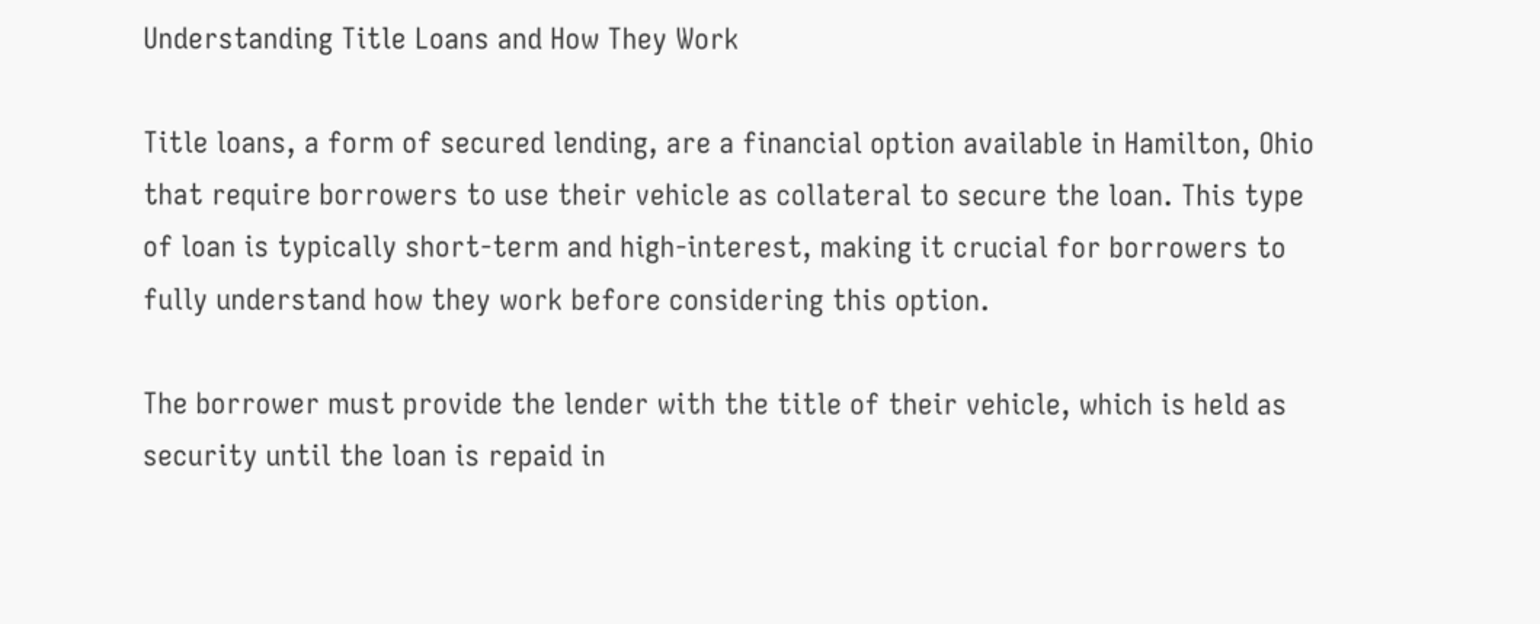Understanding Title Loans and How They Work

Title loans, a form of secured lending, are a financial option available in Hamilton, Ohio that require borrowers to use their vehicle as collateral to secure the loan. This type of loan is typically short-term and high-interest, making it crucial for borrowers to fully understand how they work before considering this option.

The borrower must provide the lender with the title of their vehicle, which is held as security until the loan is repaid in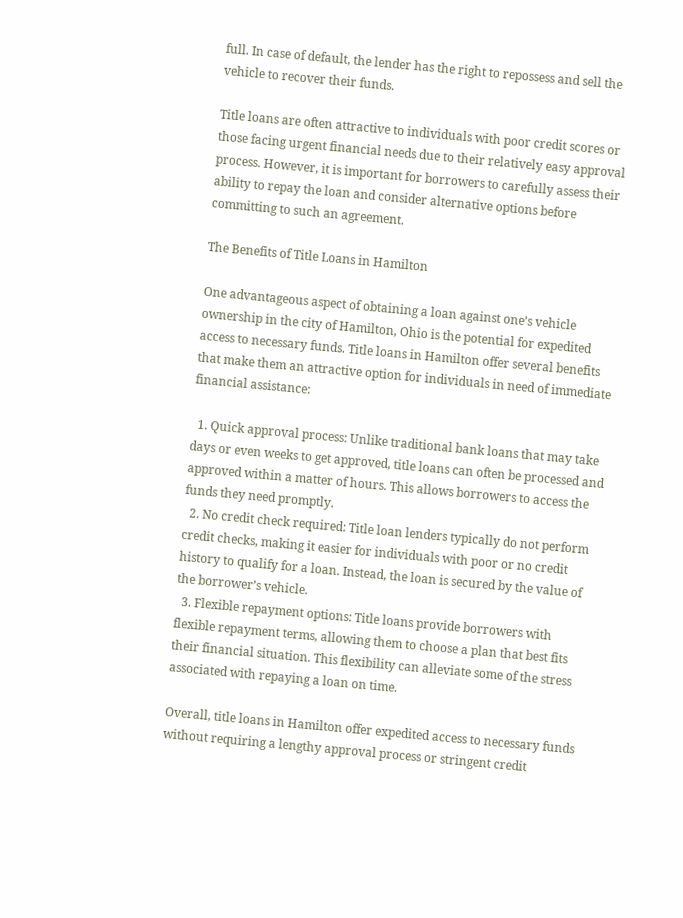full. In case of default, the lender has the right to repossess and sell the vehicle to recover their funds.

Title loans are often attractive to individuals with poor credit scores or those facing urgent financial needs due to their relatively easy approval process. However, it is important for borrowers to carefully assess their ability to repay the loan and consider alternative options before committing to such an agreement.

The Benefits of Title Loans in Hamilton

One advantageous aspect of obtaining a loan against one’s vehicle ownership in the city of Hamilton, Ohio is the potential for expedited access to necessary funds. Title loans in Hamilton offer several benefits that make them an attractive option for individuals in need of immediate financial assistance:

  1. Quick approval process: Unlike traditional bank loans that may take days or even weeks to get approved, title loans can often be processed and approved within a matter of hours. This allows borrowers to access the funds they need promptly.
  2. No credit check required: Title loan lenders typically do not perform credit checks, making it easier for individuals with poor or no credit history to qualify for a loan. Instead, the loan is secured by the value of the borrower’s vehicle.
  3. Flexible repayment options: Title loans provide borrowers with flexible repayment terms, allowing them to choose a plan that best fits their financial situation. This flexibility can alleviate some of the stress associated with repaying a loan on time.

Overall, title loans in Hamilton offer expedited access to necessary funds without requiring a lengthy approval process or stringent credit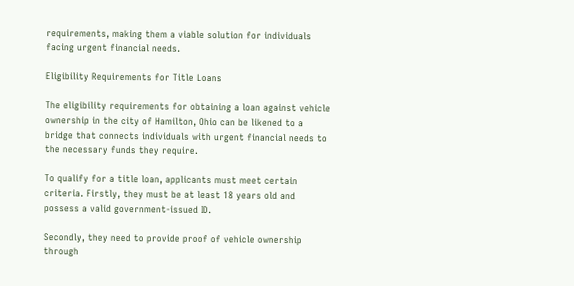requirements, making them a viable solution for individuals facing urgent financial needs.

Eligibility Requirements for Title Loans

The eligibility requirements for obtaining a loan against vehicle ownership in the city of Hamilton, Ohio can be likened to a bridge that connects individuals with urgent financial needs to the necessary funds they require.

To qualify for a title loan, applicants must meet certain criteria. Firstly, they must be at least 18 years old and possess a valid government-issued ID.

Secondly, they need to provide proof of vehicle ownership through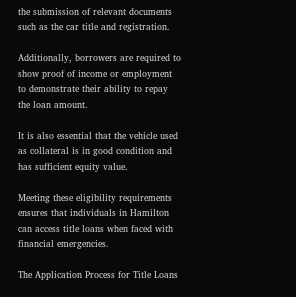the submission of relevant documents such as the car title and registration.

Additionally, borrowers are required to show proof of income or employment to demonstrate their ability to repay the loan amount.

It is also essential that the vehicle used as collateral is in good condition and has sufficient equity value.

Meeting these eligibility requirements ensures that individuals in Hamilton can access title loans when faced with financial emergencies.

The Application Process for Title Loans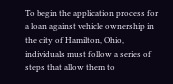To begin the application process for a loan against vehicle ownership in the city of Hamilton, Ohio, individuals must follow a series of steps that allow them to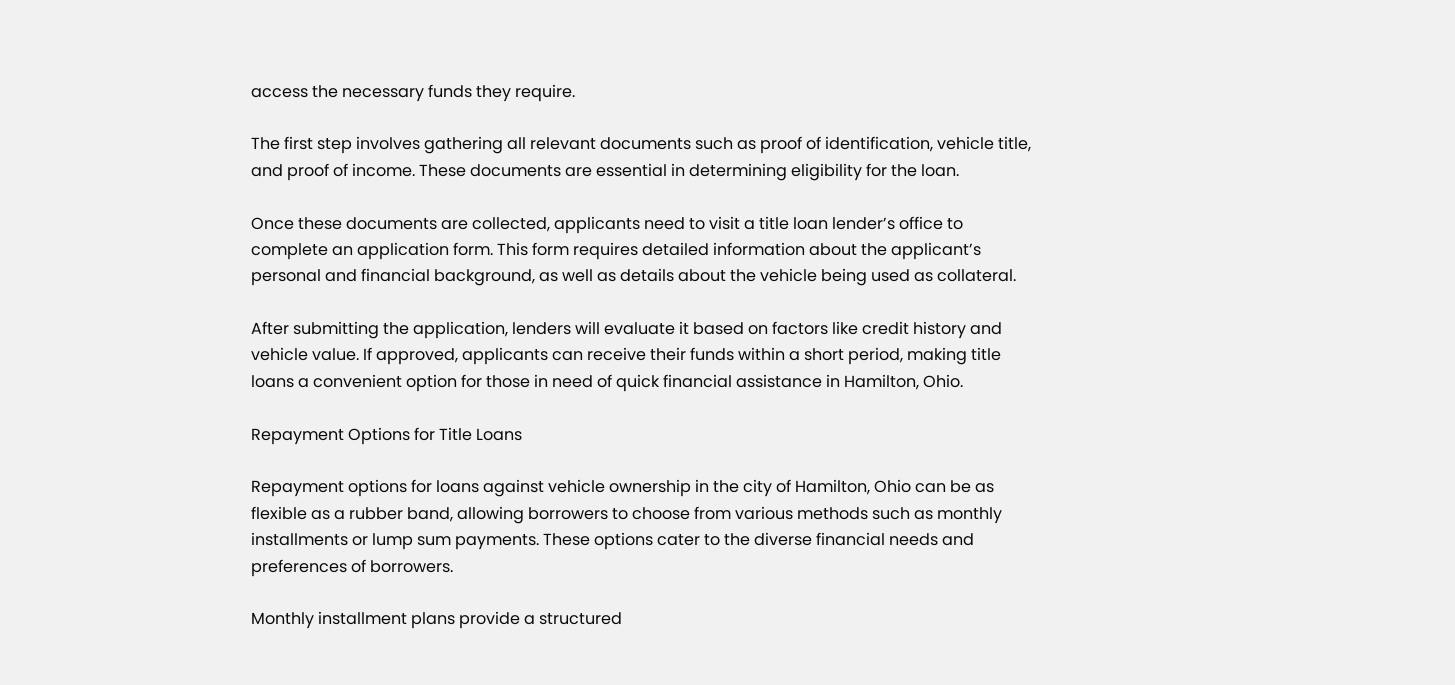access the necessary funds they require.

The first step involves gathering all relevant documents such as proof of identification, vehicle title, and proof of income. These documents are essential in determining eligibility for the loan.

Once these documents are collected, applicants need to visit a title loan lender’s office to complete an application form. This form requires detailed information about the applicant’s personal and financial background, as well as details about the vehicle being used as collateral.

After submitting the application, lenders will evaluate it based on factors like credit history and vehicle value. If approved, applicants can receive their funds within a short period, making title loans a convenient option for those in need of quick financial assistance in Hamilton, Ohio.

Repayment Options for Title Loans

Repayment options for loans against vehicle ownership in the city of Hamilton, Ohio can be as flexible as a rubber band, allowing borrowers to choose from various methods such as monthly installments or lump sum payments. These options cater to the diverse financial needs and preferences of borrowers.

Monthly installment plans provide a structured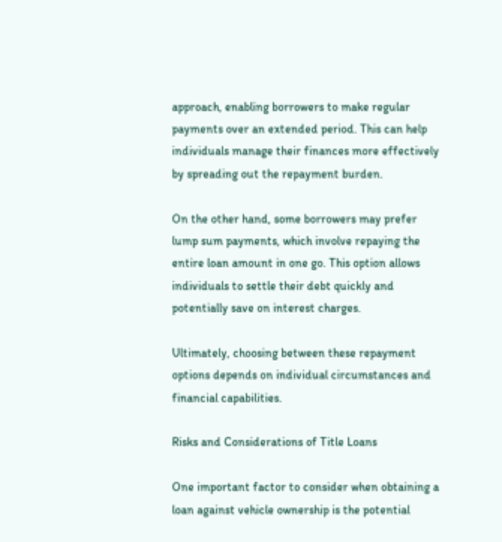approach, enabling borrowers to make regular payments over an extended period. This can help individuals manage their finances more effectively by spreading out the repayment burden.

On the other hand, some borrowers may prefer lump sum payments, which involve repaying the entire loan amount in one go. This option allows individuals to settle their debt quickly and potentially save on interest charges.

Ultimately, choosing between these repayment options depends on individual circumstances and financial capabilities.

Risks and Considerations of Title Loans

One important factor to consider when obtaining a loan against vehicle ownership is the potential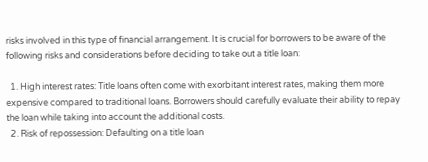risks involved in this type of financial arrangement. It is crucial for borrowers to be aware of the following risks and considerations before deciding to take out a title loan:

  1. High interest rates: Title loans often come with exorbitant interest rates, making them more expensive compared to traditional loans. Borrowers should carefully evaluate their ability to repay the loan while taking into account the additional costs.
  2. Risk of repossession: Defaulting on a title loan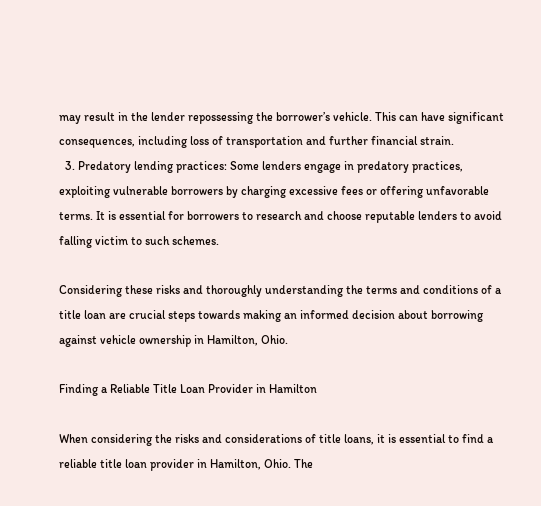may result in the lender repossessing the borrower’s vehicle. This can have significant consequences, including loss of transportation and further financial strain.
  3. Predatory lending practices: Some lenders engage in predatory practices, exploiting vulnerable borrowers by charging excessive fees or offering unfavorable terms. It is essential for borrowers to research and choose reputable lenders to avoid falling victim to such schemes.

Considering these risks and thoroughly understanding the terms and conditions of a title loan are crucial steps towards making an informed decision about borrowing against vehicle ownership in Hamilton, Ohio.

Finding a Reliable Title Loan Provider in Hamilton

When considering the risks and considerations of title loans, it is essential to find a reliable title loan provider in Hamilton, Ohio. The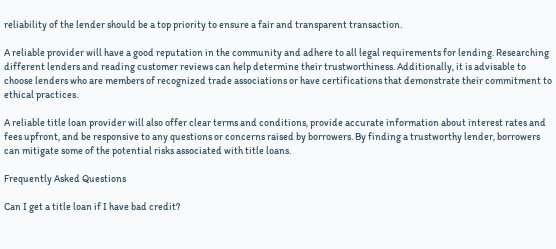reliability of the lender should be a top priority to ensure a fair and transparent transaction.

A reliable provider will have a good reputation in the community and adhere to all legal requirements for lending. Researching different lenders and reading customer reviews can help determine their trustworthiness. Additionally, it is advisable to choose lenders who are members of recognized trade associations or have certifications that demonstrate their commitment to ethical practices.

A reliable title loan provider will also offer clear terms and conditions, provide accurate information about interest rates and fees upfront, and be responsive to any questions or concerns raised by borrowers. By finding a trustworthy lender, borrowers can mitigate some of the potential risks associated with title loans.

Frequently Asked Questions

Can I get a title loan if I have bad credit?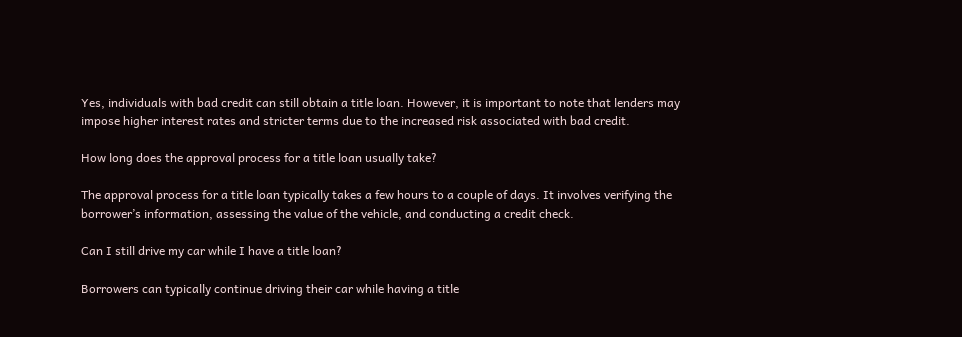Yes, individuals with bad credit can still obtain a title loan. However, it is important to note that lenders may impose higher interest rates and stricter terms due to the increased risk associated with bad credit.

How long does the approval process for a title loan usually take?

The approval process for a title loan typically takes a few hours to a couple of days. It involves verifying the borrower’s information, assessing the value of the vehicle, and conducting a credit check.

Can I still drive my car while I have a title loan?

Borrowers can typically continue driving their car while having a title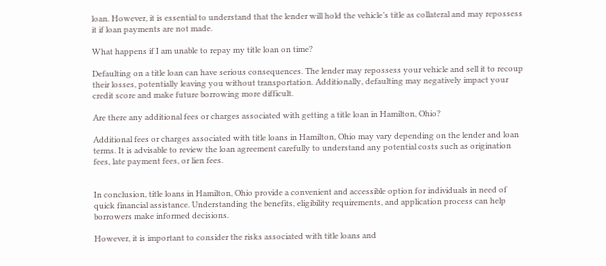loan. However, it is essential to understand that the lender will hold the vehicle’s title as collateral and may repossess it if loan payments are not made.

What happens if I am unable to repay my title loan on time?

Defaulting on a title loan can have serious consequences. The lender may repossess your vehicle and sell it to recoup their losses, potentially leaving you without transportation. Additionally, defaulting may negatively impact your credit score and make future borrowing more difficult.

Are there any additional fees or charges associated with getting a title loan in Hamilton, Ohio?

Additional fees or charges associated with title loans in Hamilton, Ohio may vary depending on the lender and loan terms. It is advisable to review the loan agreement carefully to understand any potential costs such as origination fees, late payment fees, or lien fees.


In conclusion, title loans in Hamilton, Ohio provide a convenient and accessible option for individuals in need of quick financial assistance. Understanding the benefits, eligibility requirements, and application process can help borrowers make informed decisions.

However, it is important to consider the risks associated with title loans and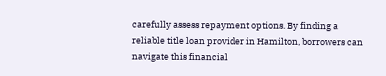carefully assess repayment options. By finding a reliable title loan provider in Hamilton, borrowers can navigate this financial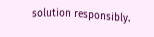solution responsibly.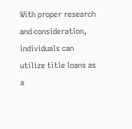With proper research and consideration, individuals can utilize title loans as a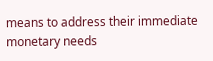means to address their immediate monetary needs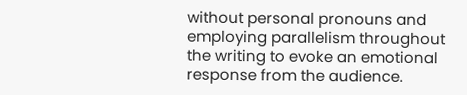without personal pronouns and employing parallelism throughout the writing to evoke an emotional response from the audience.